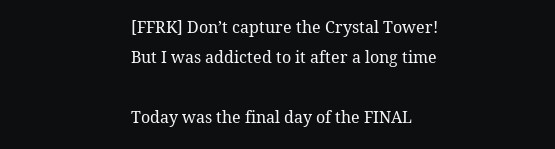[FFRK] Don’t capture the Crystal Tower! But I was addicted to it after a long time

Today was the final day of the FINAL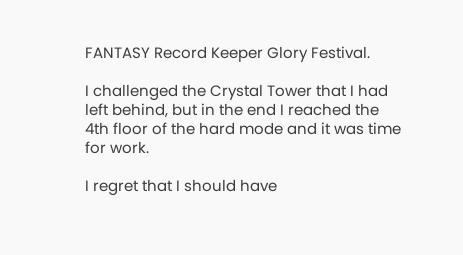FANTASY Record Keeper Glory Festival.

I challenged the Crystal Tower that I had left behind, but in the end I reached the 4th floor of the hard mode and it was time for work.

I regret that I should have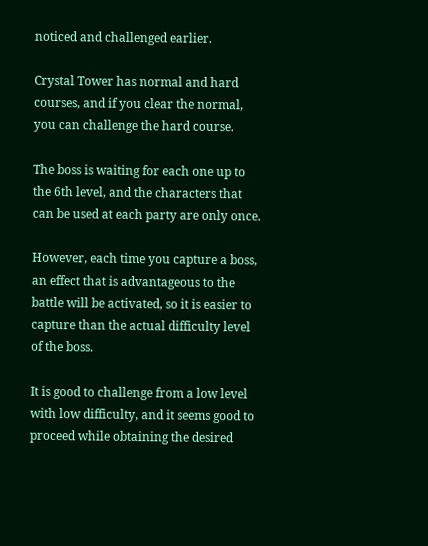noticed and challenged earlier.

Crystal Tower has normal and hard courses, and if you clear the normal, you can challenge the hard course.

The boss is waiting for each one up to the 6th level, and the characters that can be used at each party are only once.

However, each time you capture a boss, an effect that is advantageous to the battle will be activated, so it is easier to capture than the actual difficulty level of the boss.

It is good to challenge from a low level with low difficulty, and it seems good to proceed while obtaining the desired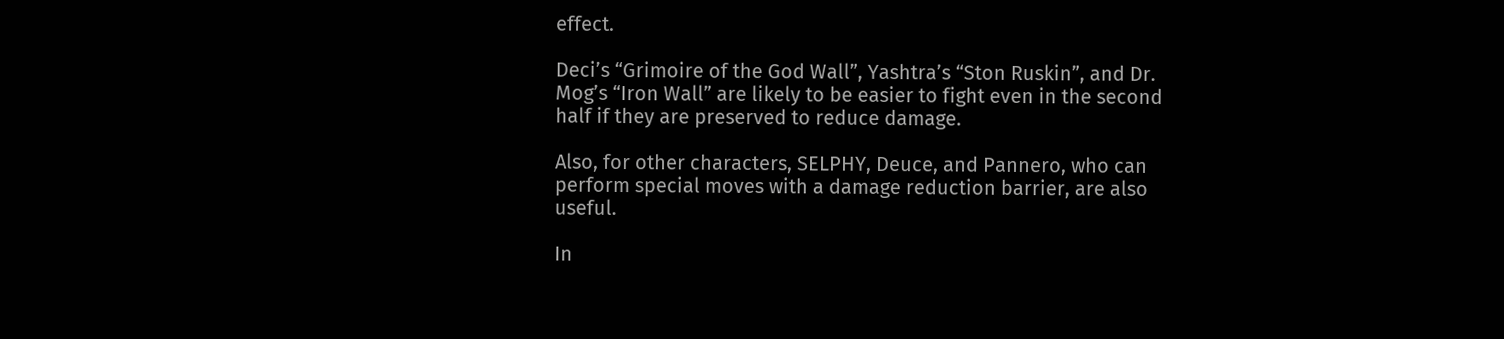effect.

Deci’s “Grimoire of the God Wall”, Yashtra’s “Ston Ruskin”, and Dr. Mog’s “Iron Wall” are likely to be easier to fight even in the second half if they are preserved to reduce damage.

Also, for other characters, SELPHY, Deuce, and Pannero, who can perform special moves with a damage reduction barrier, are also useful.

In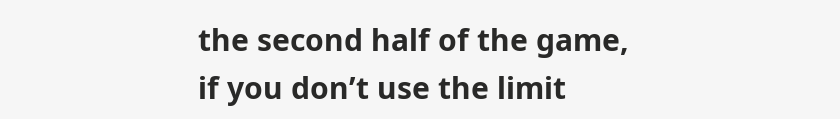the second half of the game, if you don’t use the limit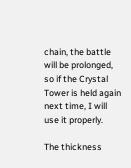chain, the battle will be prolonged, so if the Crystal Tower is held again next time, I will use it properly.

The thickness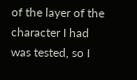of the layer of the character I had was tested, so I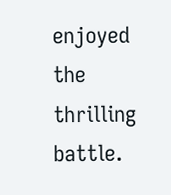enjoyed the thrilling battle.